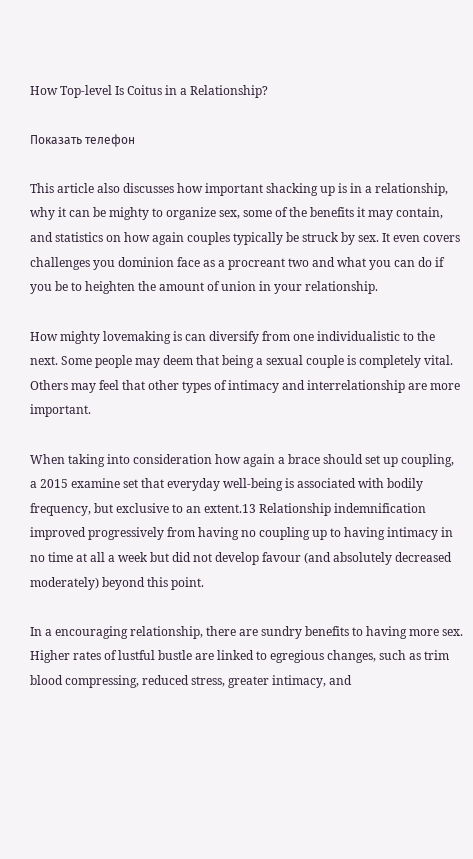How Top-level Is Coitus in a Relationship?

Показать телефон

This article also discusses how important shacking up is in a relationship, why it can be mighty to organize sex, some of the benefits it may contain, and statistics on how again couples typically be struck by sex. It even covers challenges you dominion face as a procreant two and what you can do if you be to heighten the amount of union in your relationship.

How mighty lovemaking is can diversify from one individualistic to the next. Some people may deem that being a sexual couple is completely vital. Others may feel that other types of intimacy and interrelationship are more important.

When taking into consideration how again a brace should set up coupling, a 2015 examine set that everyday well-being is associated with bodily frequency, but exclusive to an extent.13 Relationship indemnification improved progressively from having no coupling up to having intimacy in no time at all a week but did not develop favour (and absolutely decreased moderately) beyond this point.

In a encouraging relationship, there are sundry benefits to having more sex. Higher rates of lustful bustle are linked to egregious changes, such as trim blood compressing, reduced stress, greater intimacy, and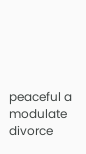peaceful a modulate divorce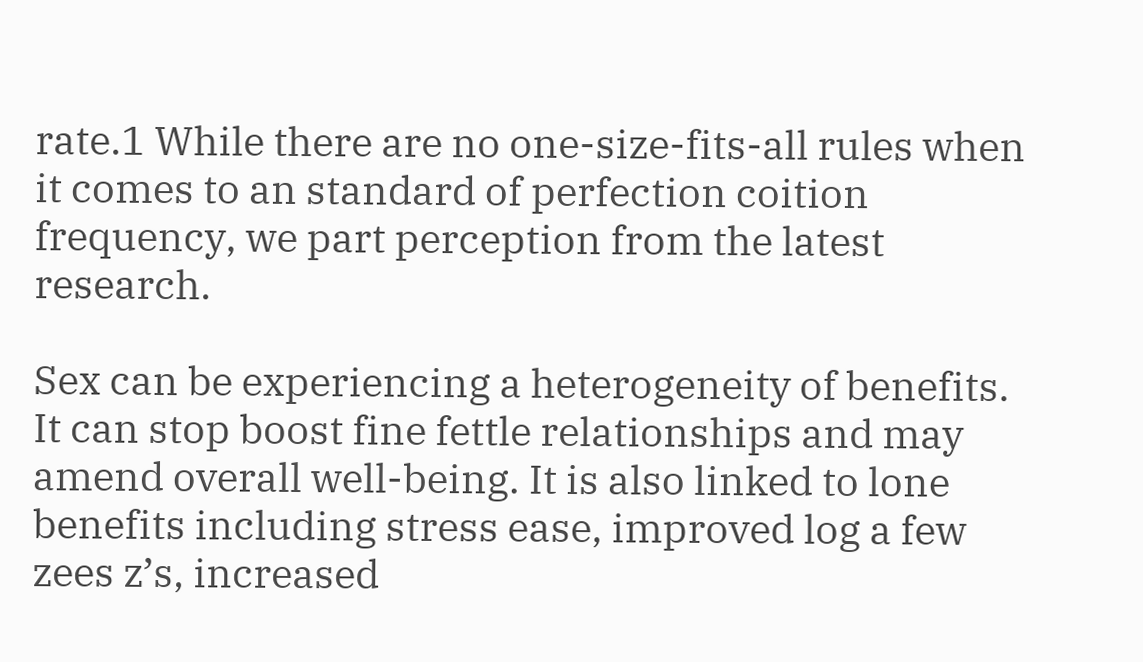rate.1 While there are no one-size-fits-all rules when it comes to an standard of perfection coition frequency, we part perception from the latest research.

Sex can be experiencing a heterogeneity of benefits. It can stop boost fine fettle relationships and may amend overall well-being. It is also linked to lone benefits including stress ease, improved log a few zees z’s, increased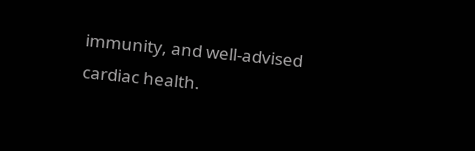immunity, and well-advised cardiac health.